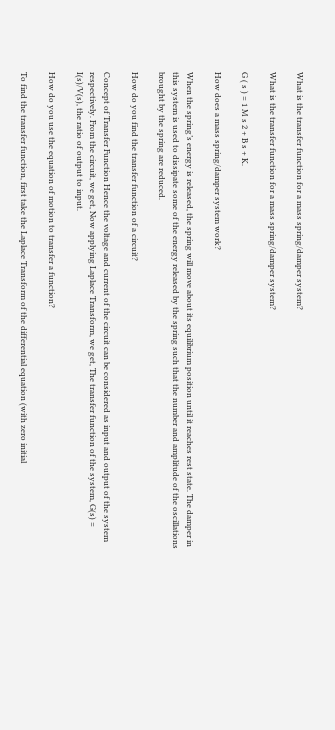What is the transfer function for a mass spring/damper system?

What is the transfer function for a mass spring/damper system?

G ( s ) = 1 M s 2 + B s + K.

How does a mass spring/damper system work?

When the spring’s energy is released, the spring will move about its equilibrium position until it reaches rest state. The damper in this system is used to dissipate some of the energy released by the spring such that the number and amplitude of the oscillations brought by the spring are reduced.

How do you find the transfer function of a circuit?

Concept of Transfer Function Hence the voltage and current of the circuit can be considered as input and output of the system respectively. From the circuit, we get, Now applying Laplace Transform, we get, The transfer function of the system, G(s) = I(s)/V(s), the ratio of output to input.

How do you use the equation of motion to transfer a function?

To find the transfer function, first take the Laplace Transform of the differential equation (with zero initial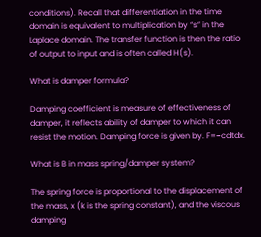conditions). Recall that differentiation in the time domain is equivalent to multiplication by “s” in the Laplace domain. The transfer function is then the ratio of output to input and is often called H(s).

What is damper formula?

Damping coefficient is measure of effectiveness of damper, it reflects ability of damper to which it can resist the motion. Damping force is given by. F=−cdtdx.

What is B in mass spring/damper system?

The spring force is proportional to the displacement of the mass, x (k is the spring constant), and the viscous damping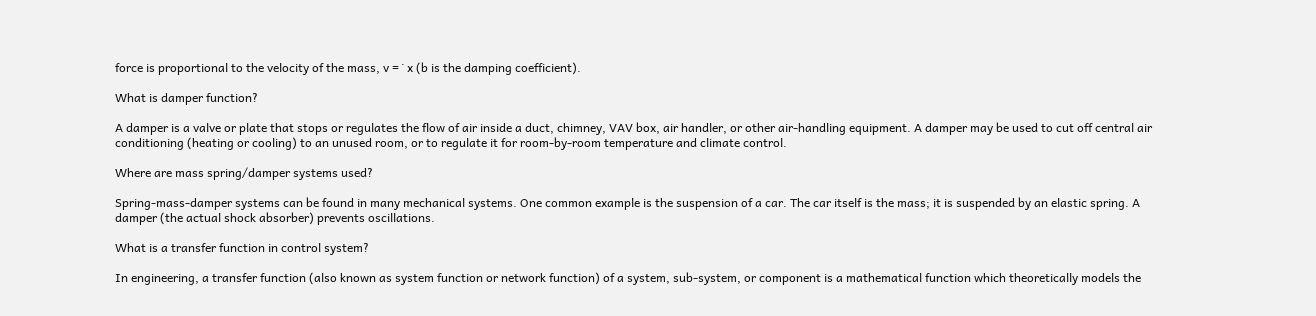force is proportional to the velocity of the mass, v = ˙ x (b is the damping coefficient).

What is damper function?

A damper is a valve or plate that stops or regulates the flow of air inside a duct, chimney, VAV box, air handler, or other air-handling equipment. A damper may be used to cut off central air conditioning (heating or cooling) to an unused room, or to regulate it for room-by-room temperature and climate control.

Where are mass spring/damper systems used?

Spring-mass-damper systems can be found in many mechanical systems. One common example is the suspension of a car. The car itself is the mass; it is suspended by an elastic spring. A damper (the actual shock absorber) prevents oscillations.

What is a transfer function in control system?

In engineering, a transfer function (also known as system function or network function) of a system, sub-system, or component is a mathematical function which theoretically models the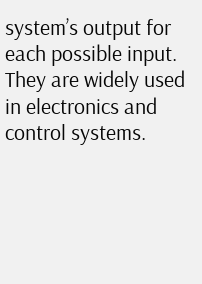system’s output for each possible input. They are widely used in electronics and control systems.